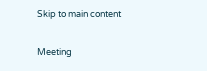Skip to main content

Meeting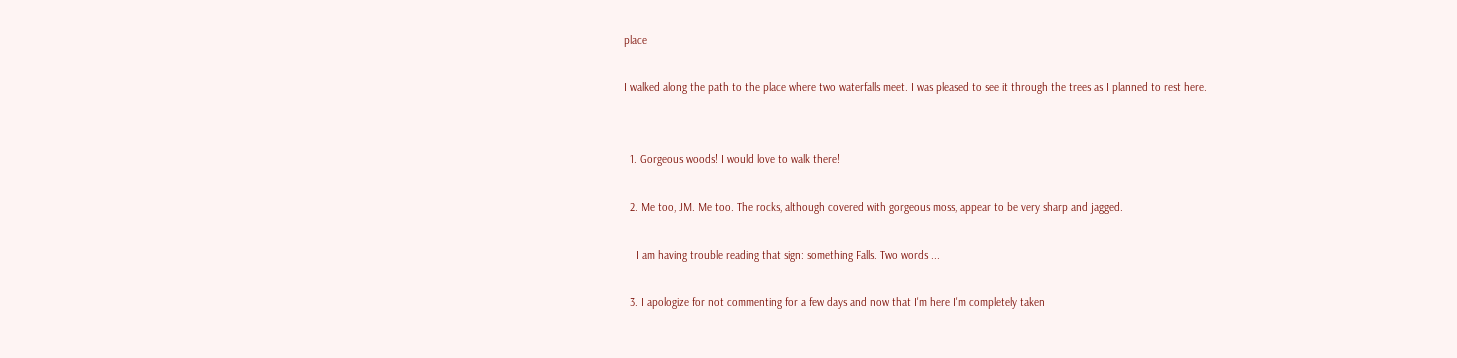place

I walked along the path to the place where two waterfalls meet. I was pleased to see it through the trees as I planned to rest here.


  1. Gorgeous woods! I would love to walk there!

  2. Me too, JM. Me too. The rocks, although covered with gorgeous moss, appear to be very sharp and jagged.

    I am having trouble reading that sign: something Falls. Two words ...

  3. I apologize for not commenting for a few days and now that I'm here I'm completely taken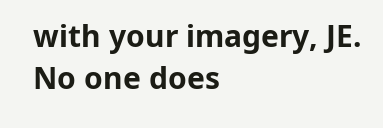with your imagery, JE. No one does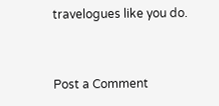travelogues like you do.


Post a Comment